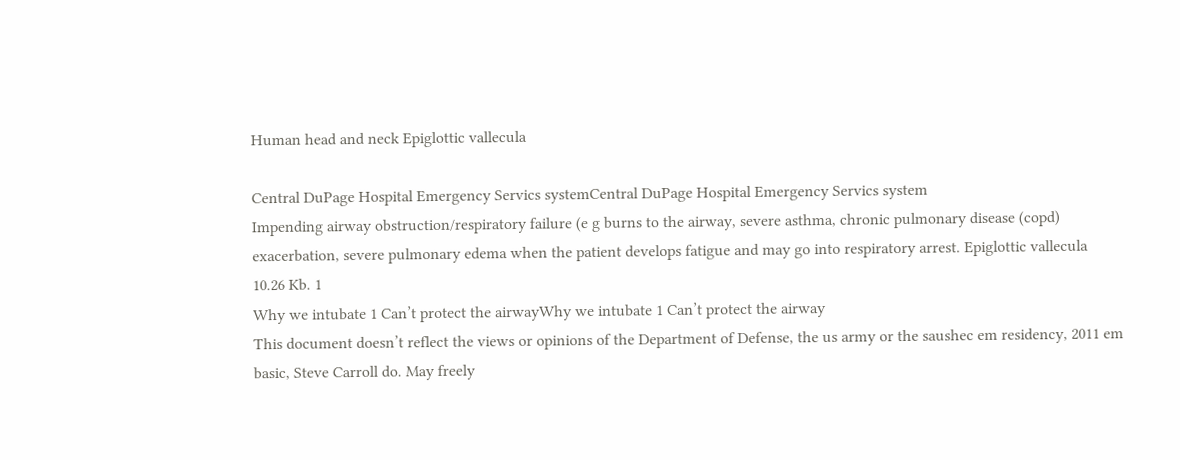Human head and neck Epiglottic vallecula

Central DuPage Hospital Emergency Servics systemCentral DuPage Hospital Emergency Servics system
Impending airway obstruction/respiratory failure (e g burns to the airway, severe asthma, chronic pulmonary disease (copd) exacerbation, severe pulmonary edema when the patient develops fatigue and may go into respiratory arrest. Epiglottic vallecula
10.26 Kb. 1
Why we intubate 1 Can’t protect the airwayWhy we intubate 1 Can’t protect the airway
This document doesn’t reflect the views or opinions of the Department of Defense, the us army or the saushec em residency, 2011 em basic, Steve Carroll do. May freely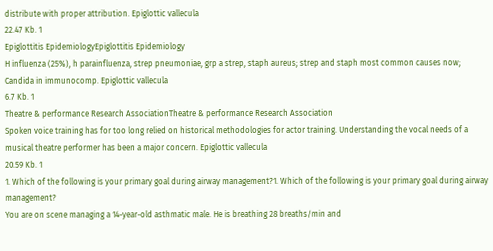distribute with proper attribution. Epiglottic vallecula
22.47 Kb. 1
Epiglottitis EpidemiologyEpiglottitis Epidemiology
H influenza (25%), h parainfluenza, strep pneumoniae, grp a strep, staph aureus; strep and staph most common causes now; Candida in immunocomp. Epiglottic vallecula
6.7 Kb. 1
Theatre & performance Research AssociationTheatre & performance Research Association
Spoken voice training has for too long relied on historical methodologies for actor training. Understanding the vocal needs of a musical theatre performer has been a major concern. Epiglottic vallecula
20.59 Kb. 1
1. Which of the following is your primary goal during airway management?1. Which of the following is your primary goal during airway management?
You are on scene managing a 14-year-old asthmatic male. He is breathing 28 breaths/min and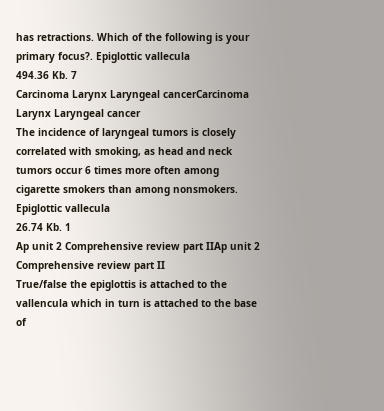has retractions. Which of the following is your primary focus?. Epiglottic vallecula
494.36 Kb. 7
Carcinoma Larynx Laryngeal cancerCarcinoma Larynx Laryngeal cancer
The incidence of laryngeal tumors is closely correlated with smoking, as head and neck tumors occur 6 times more often among cigarette smokers than among nonsmokers. Epiglottic vallecula
26.74 Kb. 1
Ap unit 2 Comprehensive review part IIAp unit 2 Comprehensive review part II
True/false the epiglottis is attached to the vallencula which in turn is attached to the base of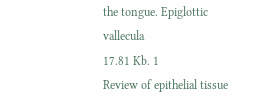the tongue. Epiglottic vallecula
17.81 Kb. 1
Review of epithelial tissue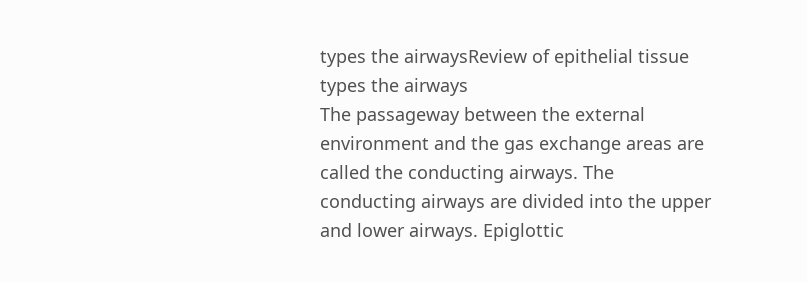types the airwaysReview of epithelial tissue types the airways
The passageway between the external environment and the gas exchange areas are called the conducting airways. The conducting airways are divided into the upper and lower airways. Epiglottic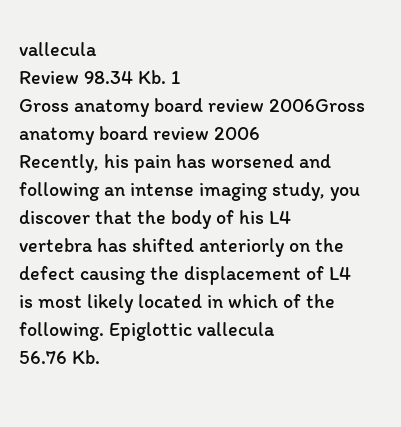vallecula
Review 98.34 Kb. 1
Gross anatomy board review 2006Gross anatomy board review 2006
Recently, his pain has worsened and following an intense imaging study, you discover that the body of his L4 vertebra has shifted anteriorly on the defect causing the displacement of L4 is most likely located in which of the following. Epiglottic vallecula
56.76 Kb.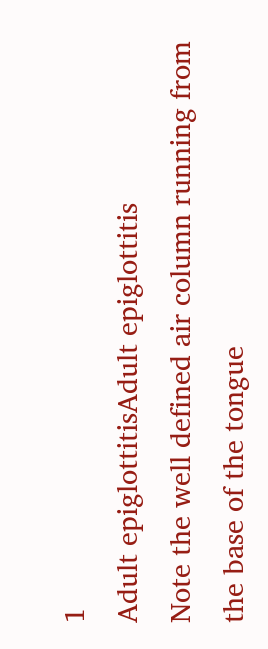1
Adult epiglottitisAdult epiglottitis
Note the well defined air column running from the base of the tongue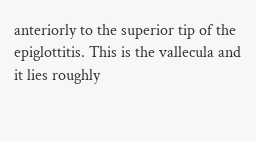anteriorly to the superior tip of the epiglottitis. This is the vallecula and it lies roughly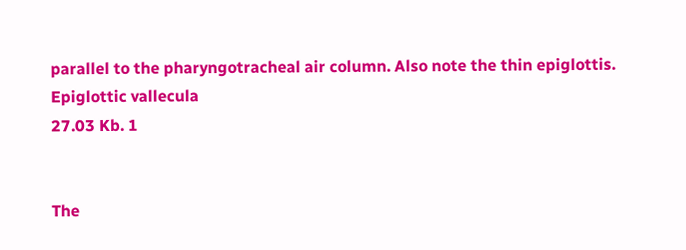parallel to the pharyngotracheal air column. Also note the thin epiglottis. Epiglottic vallecula
27.03 Kb. 1


The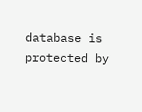database is protected by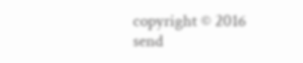copyright © 2016
send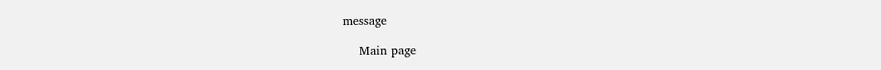message

    Main page